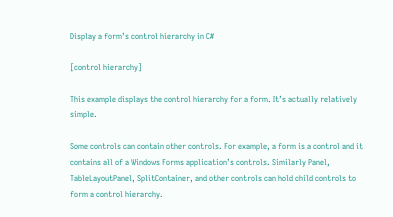Display a form’s control hierarchy in C#

[control hierarchy]

This example displays the control hierarchy for a form. It’s actually relatively simple.

Some controls can contain other controls. For example, a form is a control and it contains all of a Windows Forms application’s controls. Similarly Panel, TableLayoutPanel, SplitContainer, and other controls can hold child controls to form a control hierarchy.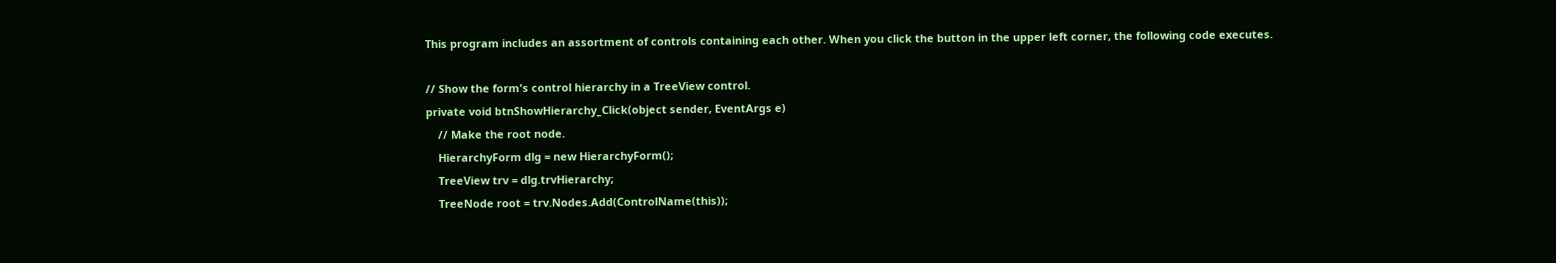This program includes an assortment of controls containing each other. When you click the button in the upper left corner, the following code executes.

// Show the form's control hierarchy in a TreeView control.
private void btnShowHierarchy_Click(object sender, EventArgs e)
    // Make the root node.
    HierarchyForm dlg = new HierarchyForm();
    TreeView trv = dlg.trvHierarchy;
    TreeNode root = trv.Nodes.Add(ControlName(this));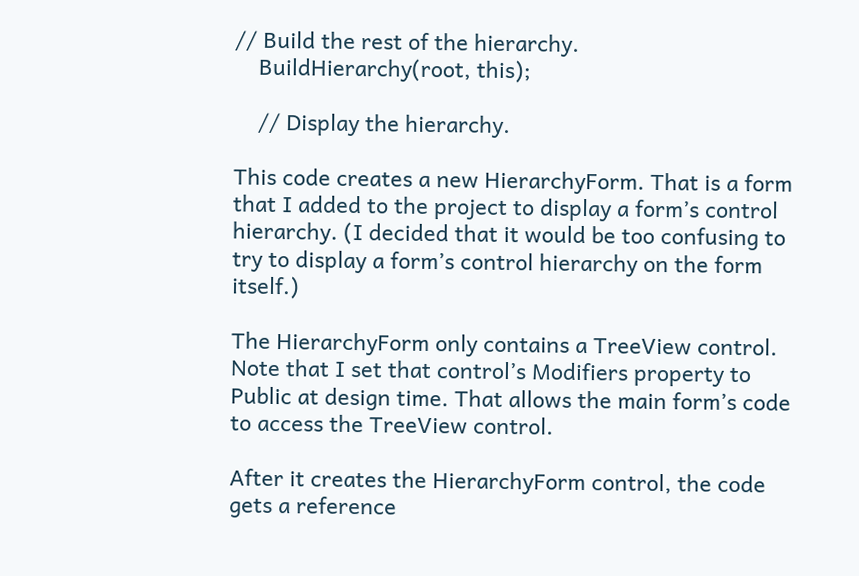// Build the rest of the hierarchy.
    BuildHierarchy(root, this);

    // Display the hierarchy.

This code creates a new HierarchyForm. That is a form that I added to the project to display a form’s control hierarchy. (I decided that it would be too confusing to try to display a form’s control hierarchy on the form itself.)

The HierarchyForm only contains a TreeView control. Note that I set that control’s Modifiers property to Public at design time. That allows the main form’s code to access the TreeView control.

After it creates the HierarchyForm control, the code gets a reference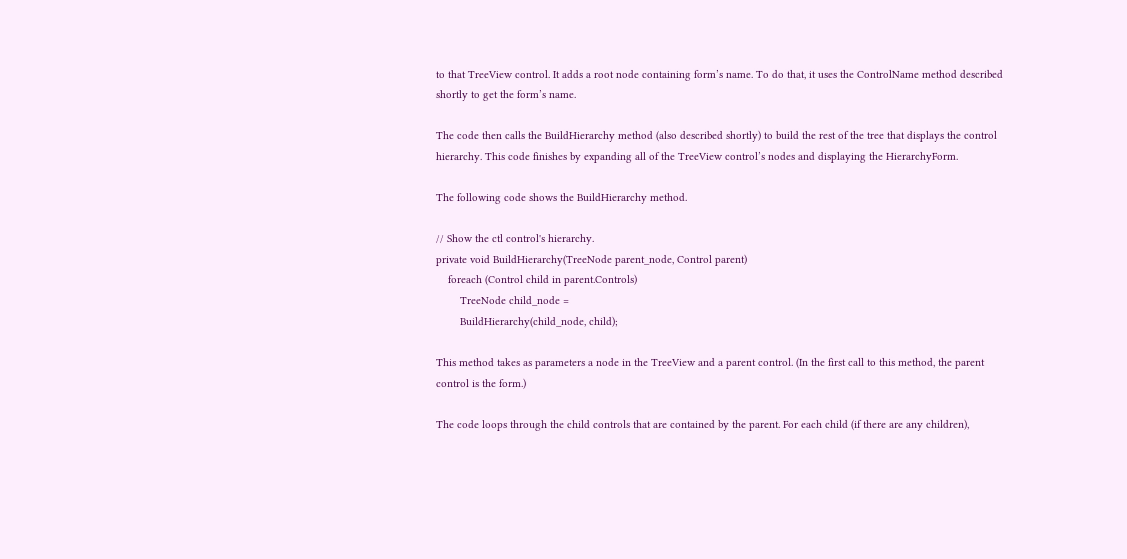to that TreeView control. It adds a root node containing form’s name. To do that, it uses the ControlName method described shortly to get the form’s name.

The code then calls the BuildHierarchy method (also described shortly) to build the rest of the tree that displays the control hierarchy. This code finishes by expanding all of the TreeView control’s nodes and displaying the HierarchyForm.

The following code shows the BuildHierarchy method.

// Show the ctl control's hierarchy.
private void BuildHierarchy(TreeNode parent_node, Control parent)
    foreach (Control child in parent.Controls)
        TreeNode child_node =
        BuildHierarchy(child_node, child);

This method takes as parameters a node in the TreeView and a parent control. (In the first call to this method, the parent control is the form.)

The code loops through the child controls that are contained by the parent. For each child (if there are any children),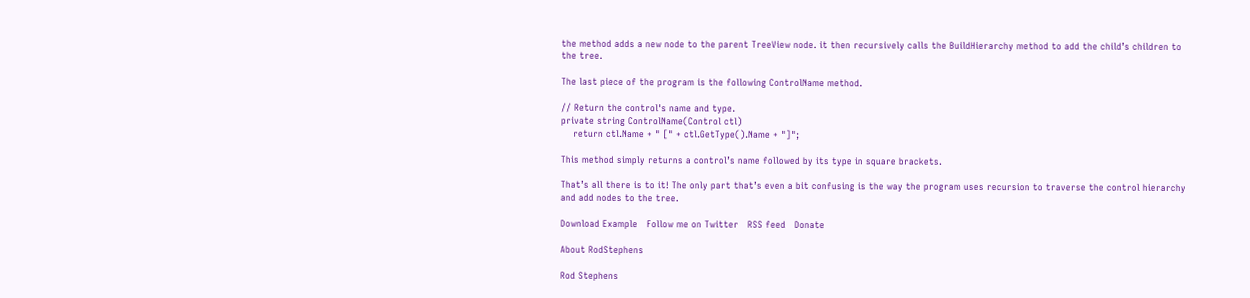the method adds a new node to the parent TreeView node. it then recursively calls the BuildHierarchy method to add the child’s children to the tree.

The last piece of the program is the following ControlName method.

// Return the control's name and type.
private string ControlName(Control ctl)
    return ctl.Name + " [" + ctl.GetType().Name + "]";

This method simply returns a control’s name followed by its type in square brackets.

That’s all there is to it! The only part that’s even a bit confusing is the way the program uses recursion to traverse the control hierarchy and add nodes to the tree.

Download Example   Follow me on Twitter   RSS feed   Donate

About RodStephens

Rod Stephens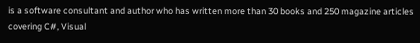is a software consultant and author who has written more than 30 books and 250 magazine articles covering C#, Visual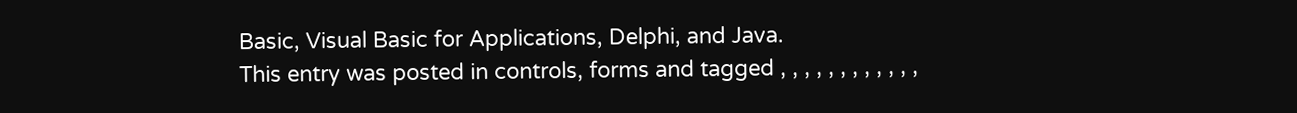Basic, Visual Basic for Applications, Delphi, and Java.
This entry was posted in controls, forms and tagged , , , , , , , , , , , ,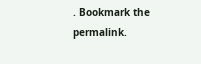. Bookmark the permalink.